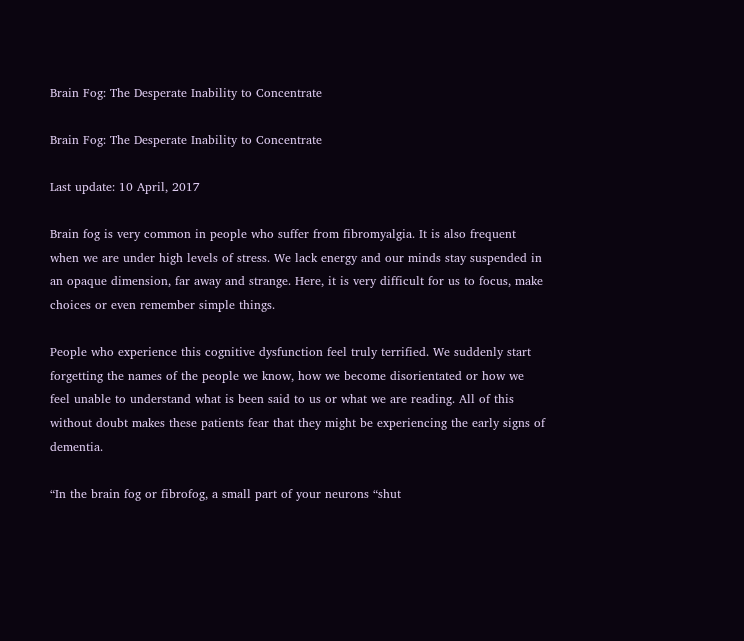Brain Fog: The Desperate Inability to Concentrate

Brain Fog: The Desperate Inability to Concentrate

Last update: 10 April, 2017

Brain fog is very common in people who suffer from fibromyalgia. It is also frequent when we are under high levels of stress. We lack energy and our minds stay suspended in an opaque dimension, far away and strange. Here, it is very difficult for us to focus, make choices or even remember simple things.

People who experience this cognitive dysfunction feel truly terrified. We suddenly start forgetting the names of the people we know, how we become disorientated or how we feel unable to understand what is been said to us or what we are reading. All of this without doubt makes these patients fear that they might be experiencing the early signs of dementia.

“In the brain fog or fibrofog, a small part of your neurons “shut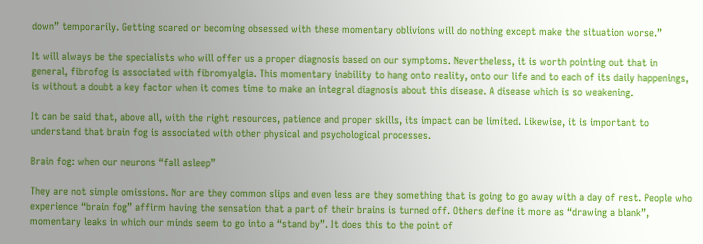down” temporarily. Getting scared or becoming obsessed with these momentary oblivions will do nothing except make the situation worse.”

It will always be the specialists who will offer us a proper diagnosis based on our symptoms. Nevertheless, it is worth pointing out that in general, fibrofog is associated with fibromyalgia. This momentary inability to hang onto reality, onto our life and to each of its daily happenings, is without a doubt a key factor when it comes time to make an integral diagnosis about this disease. A disease which is so weakening.

It can be said that, above all, with the right resources, patience and proper skills, its impact can be limited. Likewise, it is important to understand that brain fog is associated with other physical and psychological processes.

Brain fog: when our neurons “fall asleep”

They are not simple omissions. Nor are they common slips and even less are they something that is going to go away with a day of rest. People who experience “brain fog” affirm having the sensation that a part of their brains is turned off. Others define it more as “drawing a blank”, momentary leaks in which our minds seem to go into a “stand by”. It does this to the point of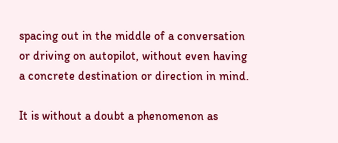spacing out in the middle of a conversation or driving on autopilot, without even having a concrete destination or direction in mind.

It is without a doubt a phenomenon as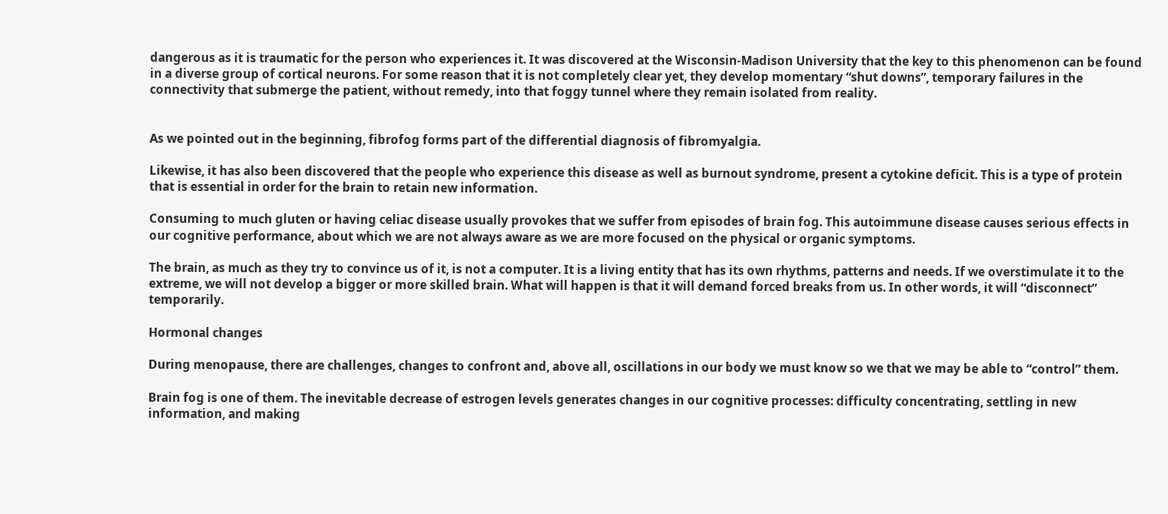dangerous as it is traumatic for the person who experiences it. It was discovered at the Wisconsin-Madison University that the key to this phenomenon can be found in a diverse group of cortical neurons. For some reason that it is not completely clear yet, they develop momentary “shut downs”, temporary failures in the connectivity that submerge the patient, without remedy, into that foggy tunnel where they remain isolated from reality.


As we pointed out in the beginning, fibrofog forms part of the differential diagnosis of fibromyalgia.

Likewise, it has also been discovered that the people who experience this disease as well as burnout syndrome, present a cytokine deficit. This is a type of protein that is essential in order for the brain to retain new information.

Consuming to much gluten or having celiac disease usually provokes that we suffer from episodes of brain fog. This autoimmune disease causes serious effects in our cognitive performance, about which we are not always aware as we are more focused on the physical or organic symptoms.

The brain, as much as they try to convince us of it, is not a computer. It is a living entity that has its own rhythms, patterns and needs. If we overstimulate it to the extreme, we will not develop a bigger or more skilled brain. What will happen is that it will demand forced breaks from us. In other words, it will “disconnect” temporarily.

Hormonal changes

During menopause, there are challenges, changes to confront and, above all, oscillations in our body we must know so we that we may be able to “control” them.

Brain fog is one of them. The inevitable decrease of estrogen levels generates changes in our cognitive processes: difficulty concentrating, settling in new information, and making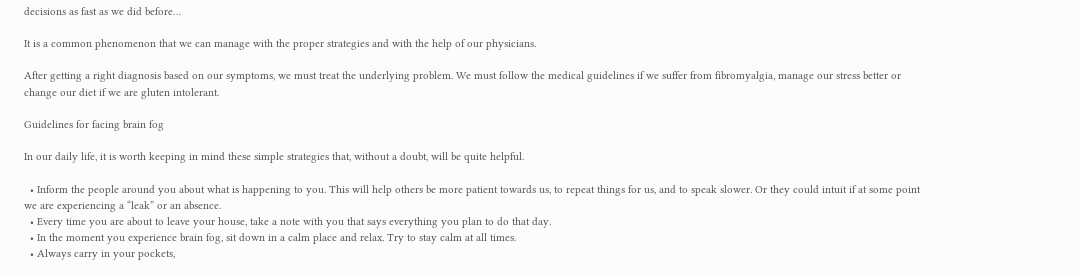decisions as fast as we did before…

It is a common phenomenon that we can manage with the proper strategies and with the help of our physicians.

After getting a right diagnosis based on our symptoms, we must treat the underlying problem. We must follow the medical guidelines if we suffer from fibromyalgia, manage our stress better or change our diet if we are gluten intolerant.

Guidelines for facing brain fog

In our daily life, it is worth keeping in mind these simple strategies that, without a doubt, will be quite helpful.

  • Inform the people around you about what is happening to you. This will help others be more patient towards us, to repeat things for us, and to speak slower. Or they could intuit if at some point we are experiencing a “leak” or an absence.
  • Every time you are about to leave your house, take a note with you that says everything you plan to do that day.
  • In the moment you experience brain fog, sit down in a calm place and relax. Try to stay calm at all times.
  • Always carry in your pockets,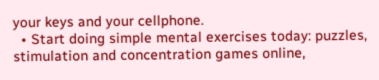your keys and your cellphone.
  • Start doing simple mental exercises today: puzzles, stimulation and concentration games online,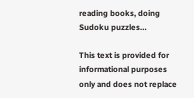reading books, doing Sudoku puzzles…

This text is provided for informational purposes only and does not replace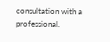consultation with a professional.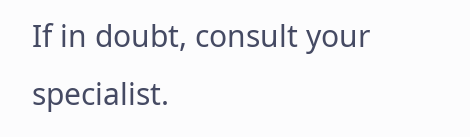If in doubt, consult your specialist.